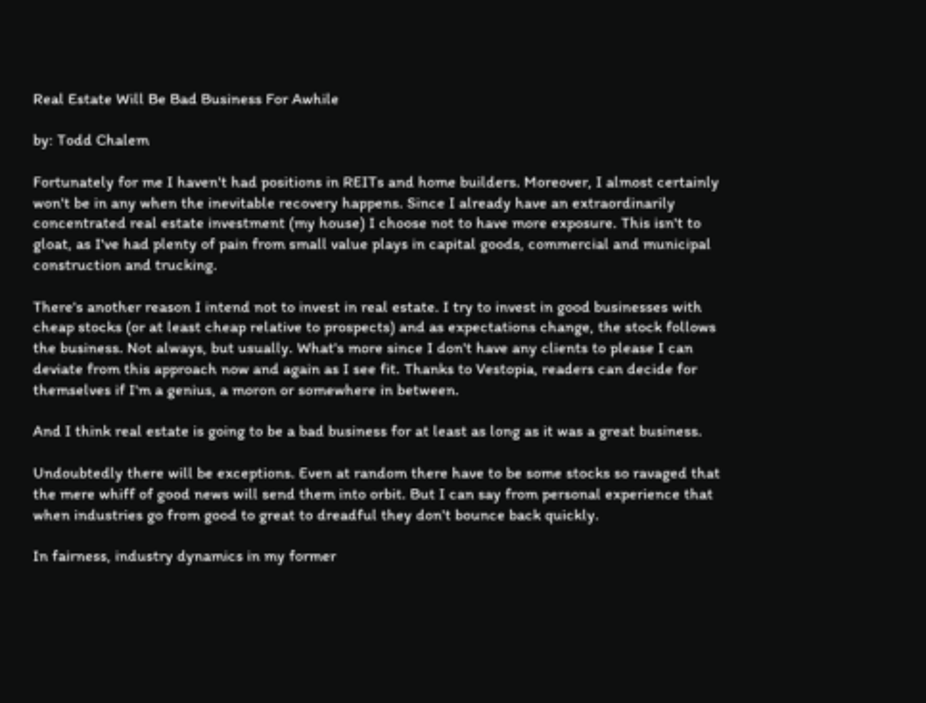Real Estate Will Be Bad Business For Awhile

by: Todd Chalem

Fortunately for me I haven't had positions in REITs and home builders. Moreover, I almost certainly won't be in any when the inevitable recovery happens. Since I already have an extraordinarily concentrated real estate investment (my house) I choose not to have more exposure. This isn't to gloat, as I've had plenty of pain from small value plays in capital goods, commercial and municipal construction and trucking.

There's another reason I intend not to invest in real estate. I try to invest in good businesses with cheap stocks (or at least cheap relative to prospects) and as expectations change, the stock follows the business. Not always, but usually. What's more since I don't have any clients to please I can deviate from this approach now and again as I see fit. Thanks to Vestopia, readers can decide for themselves if I'm a genius, a moron or somewhere in between.

And I think real estate is going to be a bad business for at least as long as it was a great business.

Undoubtedly there will be exceptions. Even at random there have to be some stocks so ravaged that the mere whiff of good news will send them into orbit. But I can say from personal experience that when industries go from good to great to dreadful they don't bounce back quickly.

In fairness, industry dynamics in my former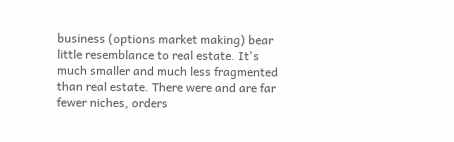business (options market making) bear little resemblance to real estate. It's much smaller and much less fragmented than real estate. There were and are far fewer niches, orders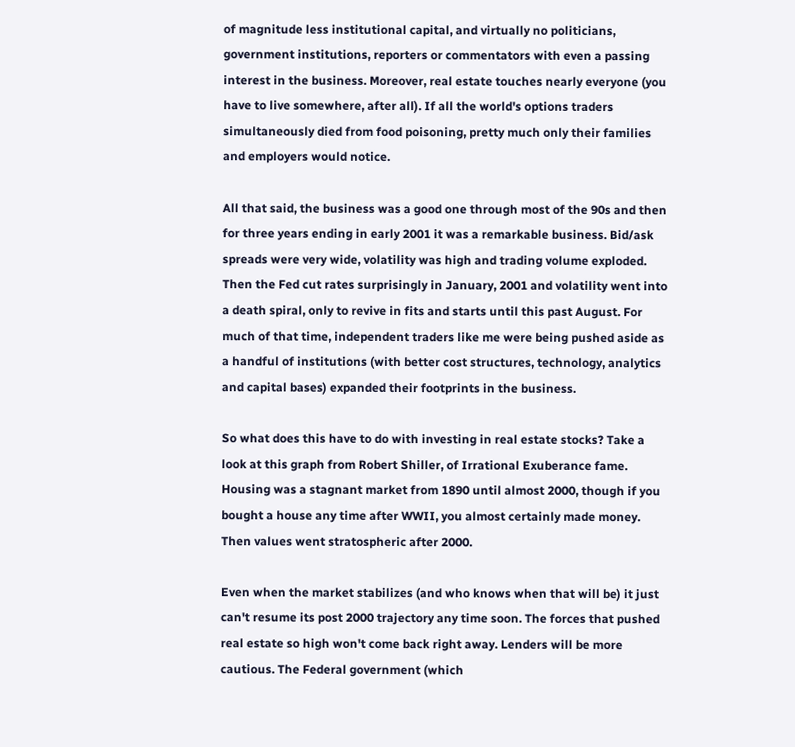of magnitude less institutional capital, and virtually no politicians, government institutions, reporters or commentators with even a passing interest in the business. Moreover, real estate touches nearly everyone (you have to live somewhere, after all). If all the world's options traders simultaneously died from food poisoning, pretty much only their families and employers would notice.

All that said, the business was a good one through most of the 90s and then for three years ending in early 2001 it was a remarkable business. Bid/ask spreads were very wide, volatility was high and trading volume exploded. Then the Fed cut rates surprisingly in January, 2001 and volatility went into a death spiral, only to revive in fits and starts until this past August. For much of that time, independent traders like me were being pushed aside as a handful of institutions (with better cost structures, technology, analytics and capital bases) expanded their footprints in the business.

So what does this have to do with investing in real estate stocks? Take a look at this graph from Robert Shiller, of Irrational Exuberance fame. Housing was a stagnant market from 1890 until almost 2000, though if you bought a house any time after WWII, you almost certainly made money. Then values went stratospheric after 2000.

Even when the market stabilizes (and who knows when that will be) it just can't resume its post 2000 trajectory any time soon. The forces that pushed real estate so high won't come back right away. Lenders will be more cautious. The Federal government (which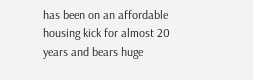has been on an affordable housing kick for almost 20 years and bears huge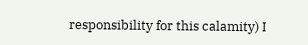responsibility for this calamity) I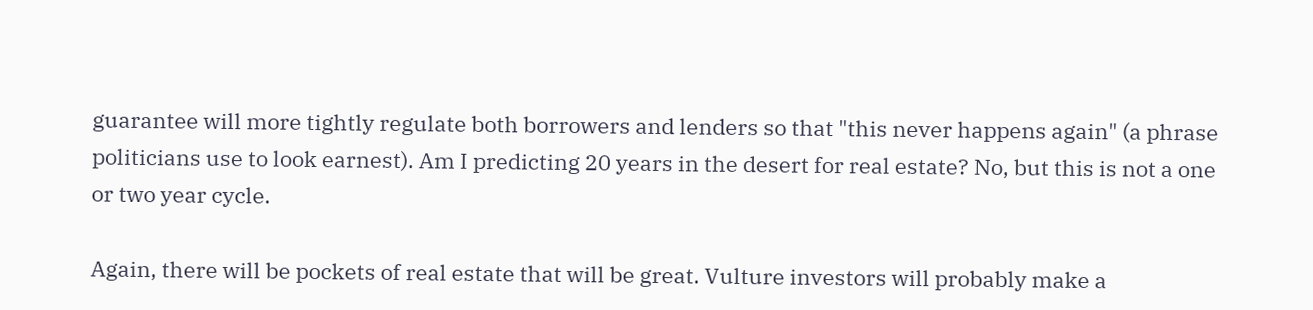guarantee will more tightly regulate both borrowers and lenders so that "this never happens again" (a phrase politicians use to look earnest). Am I predicting 20 years in the desert for real estate? No, but this is not a one or two year cycle.

Again, there will be pockets of real estate that will be great. Vulture investors will probably make a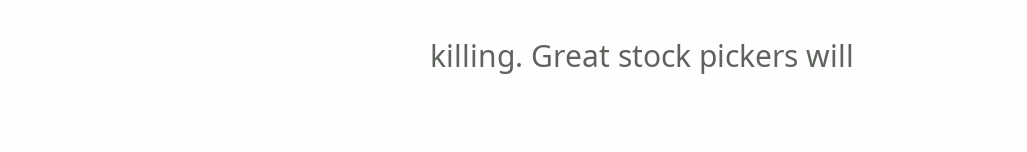killing. Great stock pickers will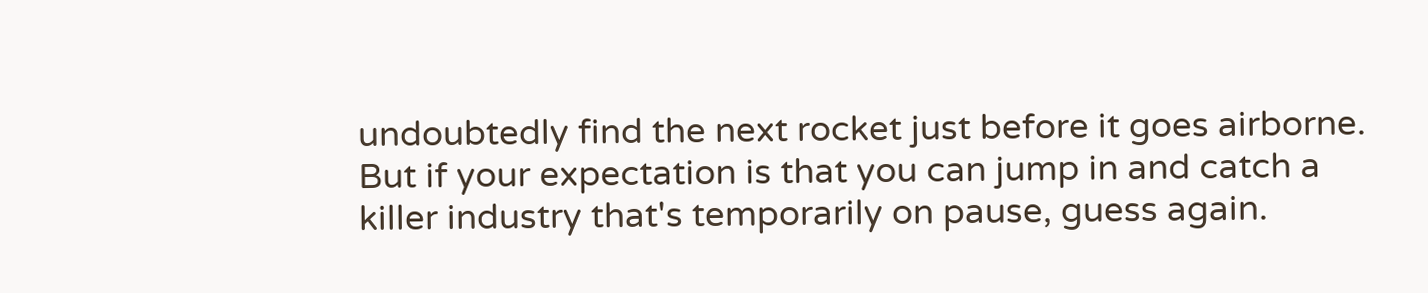undoubtedly find the next rocket just before it goes airborne. But if your expectation is that you can jump in and catch a killer industry that's temporarily on pause, guess again.